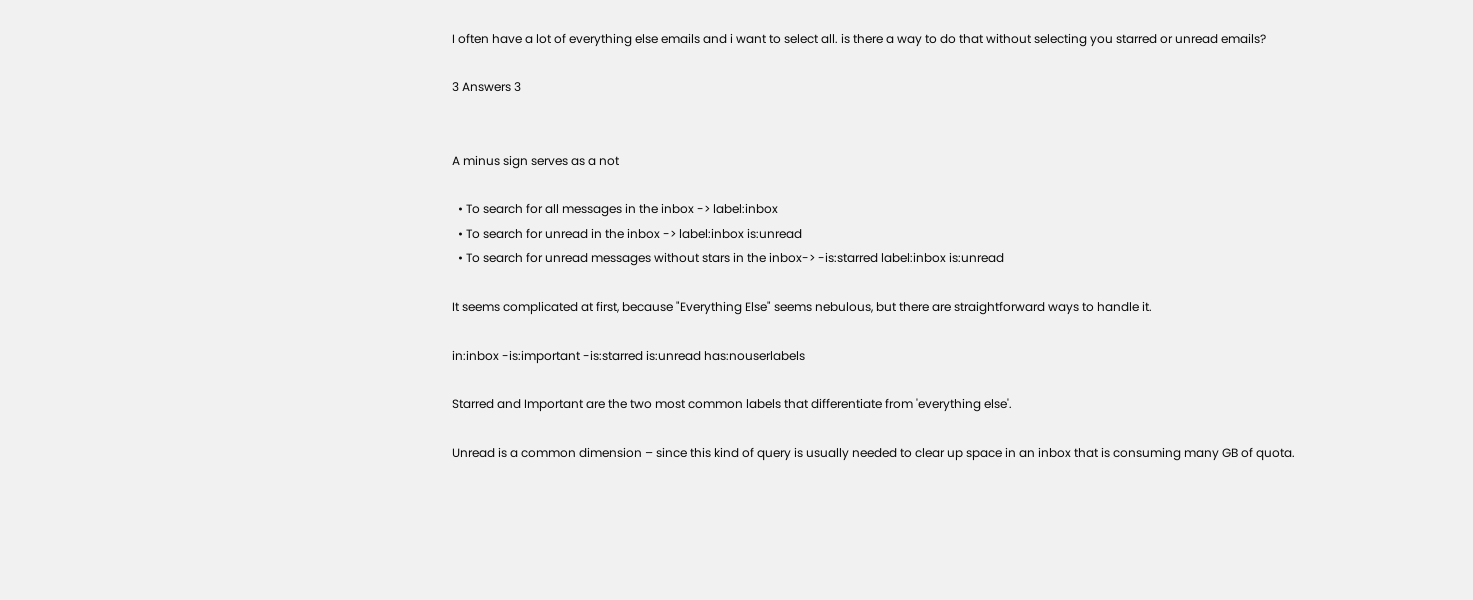I often have a lot of everything else emails and i want to select all. is there a way to do that without selecting you starred or unread emails?

3 Answers 3


A minus sign serves as a not

  • To search for all messages in the inbox -> label:inbox
  • To search for unread in the inbox -> label:inbox is:unread
  • To search for unread messages without stars in the inbox-> -is:starred label:inbox is:unread

It seems complicated at first, because "Everything Else" seems nebulous, but there are straightforward ways to handle it.

in:inbox -is:important -is:starred is:unread has:nouserlabels

Starred and Important are the two most common labels that differentiate from 'everything else'.

Unread is a common dimension – since this kind of query is usually needed to clear up space in an inbox that is consuming many GB of quota.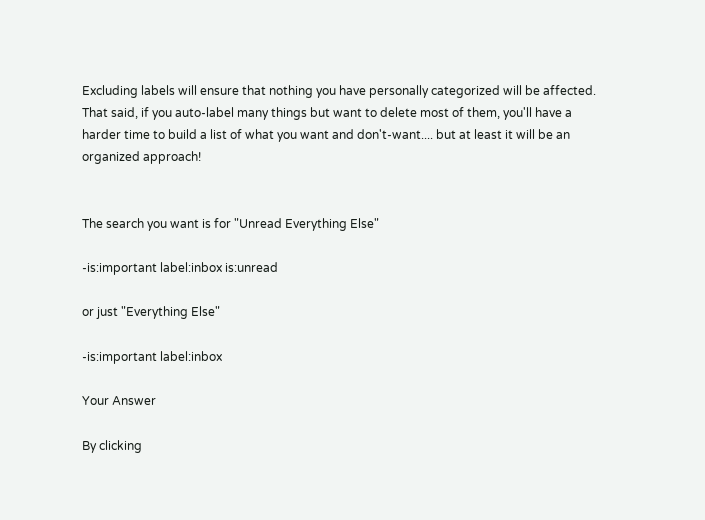Excluding labels will ensure that nothing you have personally categorized will be affected. That said, if you auto-label many things but want to delete most of them, you'll have a harder time to build a list of what you want and don't-want.... but at least it will be an organized approach!


The search you want is for "Unread Everything Else"

-is:important label:inbox is:unread

or just "Everything Else"

-is:important label:inbox

Your Answer

By clicking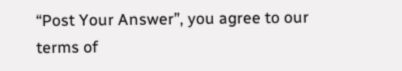“Post Your Answer”, you agree to our terms of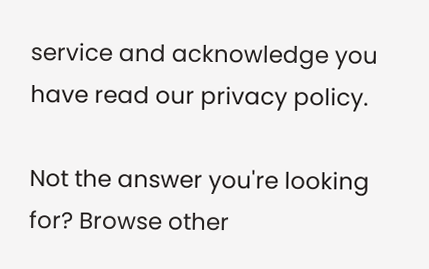service and acknowledge you have read our privacy policy.

Not the answer you're looking for? Browse other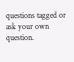questions tagged or ask your own question.